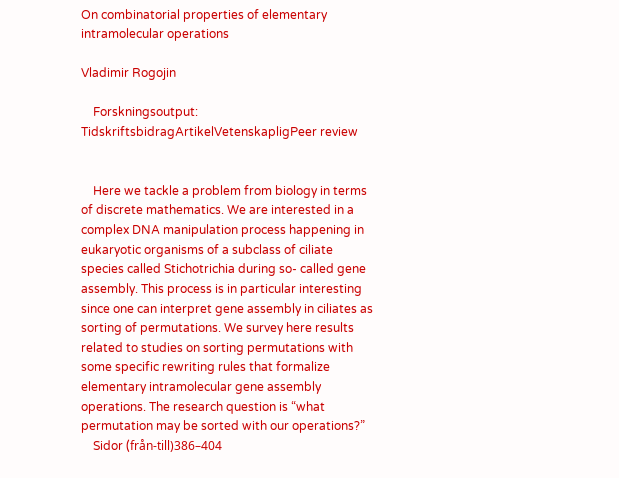On combinatorial properties of elementary intramolecular operations

Vladimir Rogojin

    Forskningsoutput: TidskriftsbidragArtikelVetenskapligPeer review


    Here we tackle a problem from biology in terms of discrete mathematics. We are interested in a complex DNA manipulation process happening in eukaryotic organisms of a subclass of ciliate species called Stichotrichia during so- called gene assembly. This process is in particular interesting since one can interpret gene assembly in ciliates as sorting of permutations. We survey here results related to studies on sorting permutations with some specific rewriting rules that formalize elementary intramolecular gene assembly operations. The research question is “what permutation may be sorted with our operations?”
    Sidor (från-till)386–404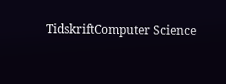TidskriftComputer Science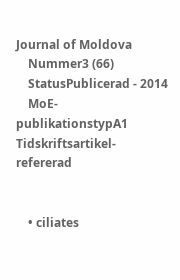Journal of Moldova
    Nummer3 (66)
    StatusPublicerad - 2014
    MoE-publikationstypA1 Tidskriftsartikel-refererad


    • ciliates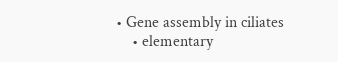• Gene assembly in ciliates
    • elementary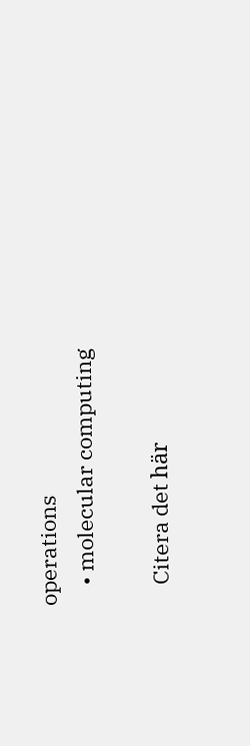operations
    • molecular computing

    Citera det här